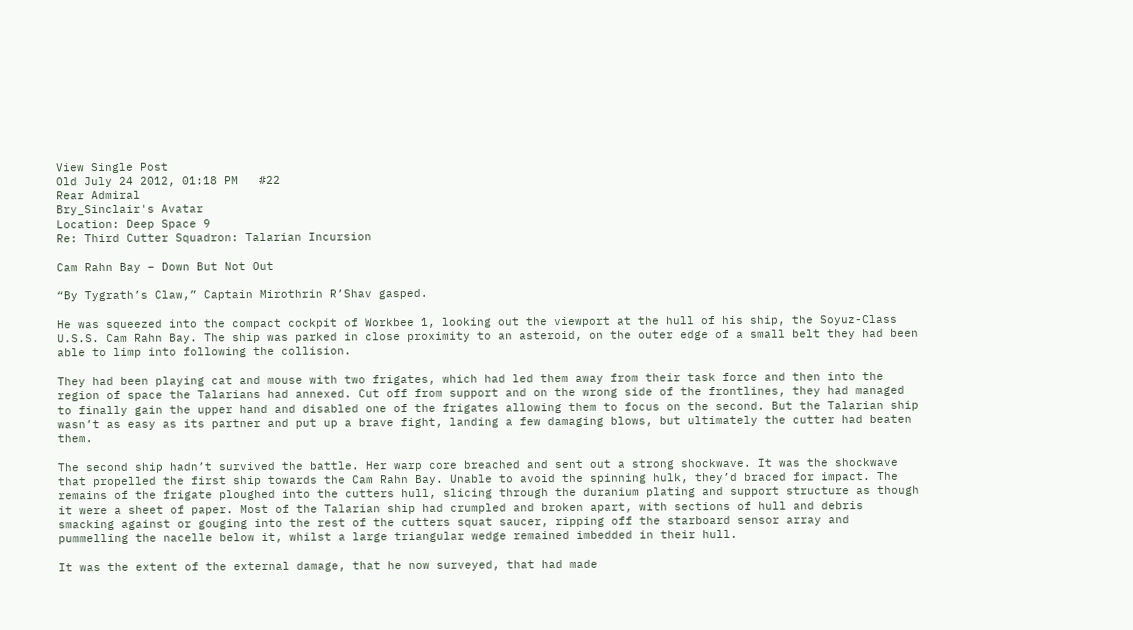View Single Post
Old July 24 2012, 01:18 PM   #22
Rear Admiral
Bry_Sinclair's Avatar
Location: Deep Space 9
Re: Third Cutter Squadron: Talarian Incursion

Cam Rahn Bay – Down But Not Out

“By Tygrath’s Claw,” Captain Mirothrin R’Shav gasped.

He was squeezed into the compact cockpit of Workbee 1, looking out the viewport at the hull of his ship, the Soyuz-Class U.S.S. Cam Rahn Bay. The ship was parked in close proximity to an asteroid, on the outer edge of a small belt they had been able to limp into following the collision.

They had been playing cat and mouse with two frigates, which had led them away from their task force and then into the region of space the Talarians had annexed. Cut off from support and on the wrong side of the frontlines, they had managed to finally gain the upper hand and disabled one of the frigates allowing them to focus on the second. But the Talarian ship wasn’t as easy as its partner and put up a brave fight, landing a few damaging blows, but ultimately the cutter had beaten them.

The second ship hadn’t survived the battle. Her warp core breached and sent out a strong shockwave. It was the shockwave that propelled the first ship towards the Cam Rahn Bay. Unable to avoid the spinning hulk, they’d braced for impact. The remains of the frigate ploughed into the cutters hull, slicing through the duranium plating and support structure as though it were a sheet of paper. Most of the Talarian ship had crumpled and broken apart, with sections of hull and debris smacking against or gouging into the rest of the cutters squat saucer, ripping off the starboard sensor array and pummelling the nacelle below it, whilst a large triangular wedge remained imbedded in their hull.

It was the extent of the external damage, that he now surveyed, that had made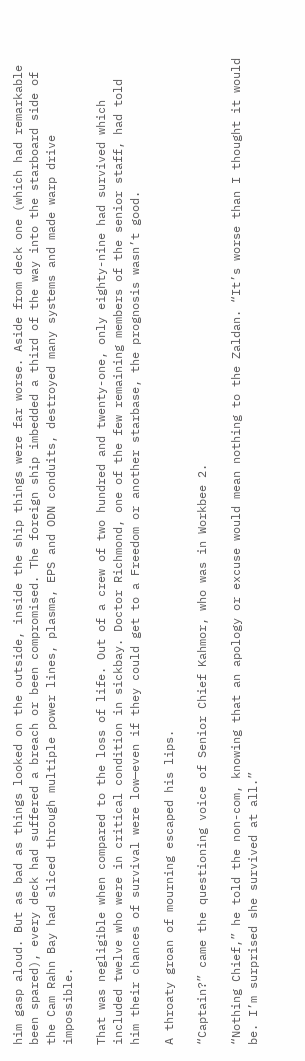him gasp aloud. But as bad as things looked on the outside, inside the ship things were far worse. Aside from deck one (which had remarkable been spared), every deck had suffered a breach or been compromised. The foreign ship imbedded a third of the way into the starboard side of the Cam Rahn Bay had sliced through multiple power lines, plasma, EPS and ODN conduits, destroyed many systems and made warp drive impossible.

That was negligible when compared to the loss of life. Out of a crew of two hundred and twenty-one, only eighty-nine had survived which included twelve who were in critical condition in sickbay. Doctor Richmond, one of the few remaining members of the senior staff, had told him their chances of survival were low—even if they could get to a Freedom or another starbase, the prognosis wasn’t good.

A throaty groan of mourning escaped his lips.

“Captain?” came the questioning voice of Senior Chief Kahmor, who was in Workbee 2.

“Nothing Chief,” he told the non-com, knowing that an apology or excuse would mean nothing to the Zaldan. “It’s worse than I thought it would be. I’m surprised she survived at all.”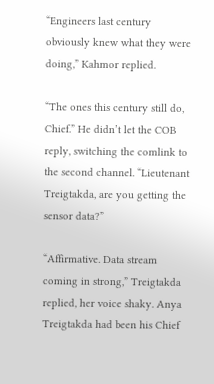“Engineers last century obviously knew what they were doing,” Kahmor replied.

“The ones this century still do, Chief.” He didn’t let the COB reply, switching the comlink to the second channel. “Lieutenant Treigtakda, are you getting the sensor data?”

“Affirmative. Data stream coming in strong,” Treigtakda replied, her voice shaky. Anya Treigtakda had been his Chief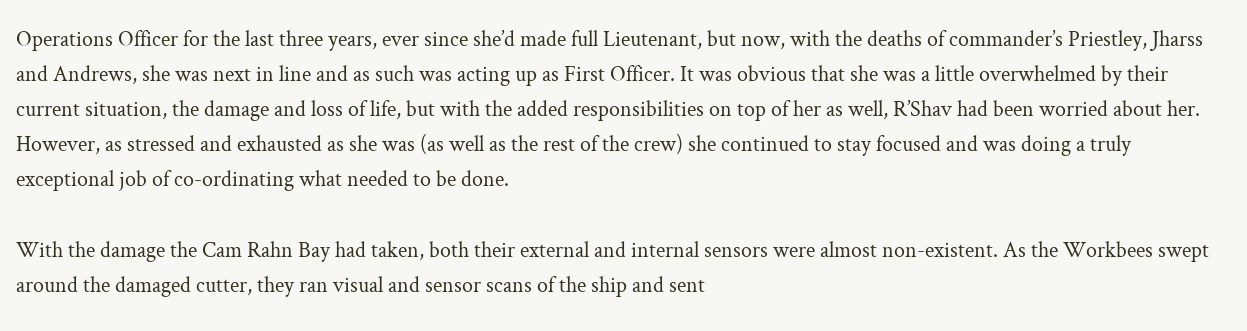Operations Officer for the last three years, ever since she’d made full Lieutenant, but now, with the deaths of commander’s Priestley, Jharss and Andrews, she was next in line and as such was acting up as First Officer. It was obvious that she was a little overwhelmed by their current situation, the damage and loss of life, but with the added responsibilities on top of her as well, R’Shav had been worried about her. However, as stressed and exhausted as she was (as well as the rest of the crew) she continued to stay focused and was doing a truly exceptional job of co-ordinating what needed to be done.

With the damage the Cam Rahn Bay had taken, both their external and internal sensors were almost non-existent. As the Workbees swept around the damaged cutter, they ran visual and sensor scans of the ship and sent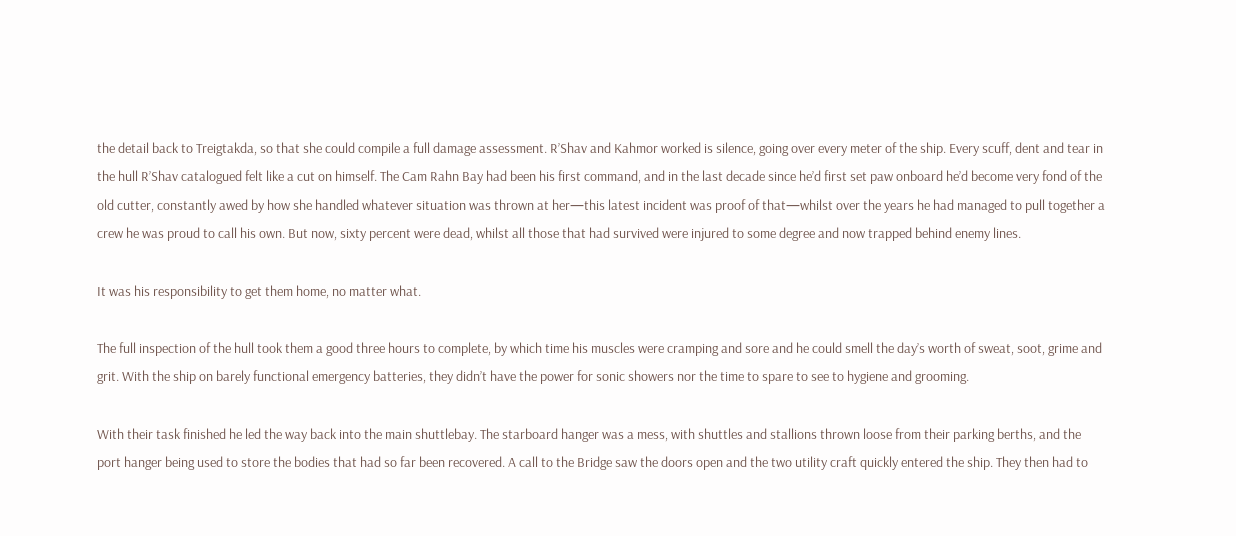the detail back to Treigtakda, so that she could compile a full damage assessment. R’Shav and Kahmor worked is silence, going over every meter of the ship. Every scuff, dent and tear in the hull R’Shav catalogued felt like a cut on himself. The Cam Rahn Bay had been his first command, and in the last decade since he’d first set paw onboard he’d become very fond of the old cutter, constantly awed by how she handled whatever situation was thrown at her—this latest incident was proof of that—whilst over the years he had managed to pull together a crew he was proud to call his own. But now, sixty percent were dead, whilst all those that had survived were injured to some degree and now trapped behind enemy lines.

It was his responsibility to get them home, no matter what.

The full inspection of the hull took them a good three hours to complete, by which time his muscles were cramping and sore and he could smell the day’s worth of sweat, soot, grime and grit. With the ship on barely functional emergency batteries, they didn’t have the power for sonic showers nor the time to spare to see to hygiene and grooming.

With their task finished he led the way back into the main shuttlebay. The starboard hanger was a mess, with shuttles and stallions thrown loose from their parking berths, and the port hanger being used to store the bodies that had so far been recovered. A call to the Bridge saw the doors open and the two utility craft quickly entered the ship. They then had to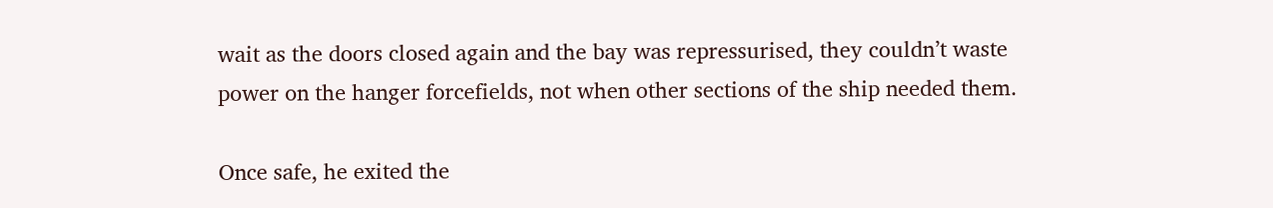wait as the doors closed again and the bay was repressurised, they couldn’t waste power on the hanger forcefields, not when other sections of the ship needed them.

Once safe, he exited the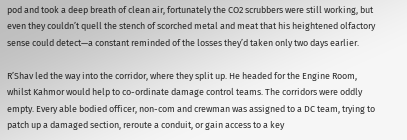pod and took a deep breath of clean air, fortunately the CO2 scrubbers were still working, but even they couldn’t quell the stench of scorched metal and meat that his heightened olfactory sense could detect—a constant reminded of the losses they’d taken only two days earlier.

R’Shav led the way into the corridor, where they split up. He headed for the Engine Room, whilst Kahmor would help to co-ordinate damage control teams. The corridors were oddly empty. Every able bodied officer, non-com and crewman was assigned to a DC team, trying to patch up a damaged section, reroute a conduit, or gain access to a key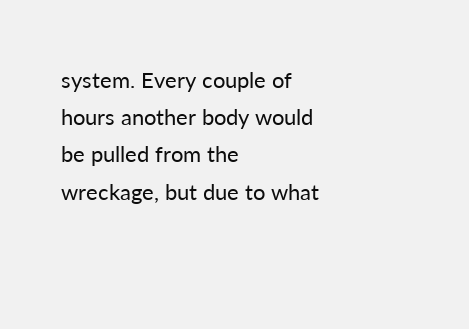system. Every couple of hours another body would be pulled from the wreckage, but due to what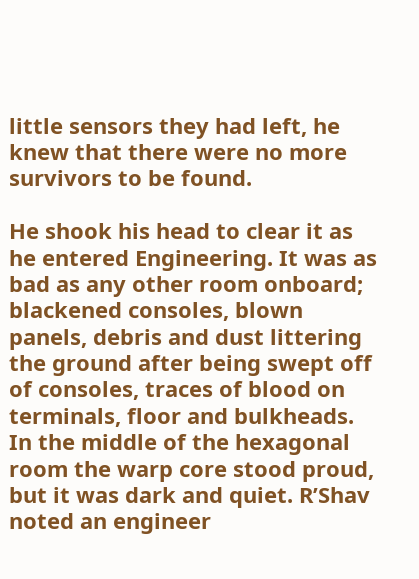little sensors they had left, he knew that there were no more survivors to be found.

He shook his head to clear it as he entered Engineering. It was as bad as any other room onboard; blackened consoles, blown panels, debris and dust littering the ground after being swept off of consoles, traces of blood on terminals, floor and bulkheads. In the middle of the hexagonal room the warp core stood proud, but it was dark and quiet. R’Shav noted an engineer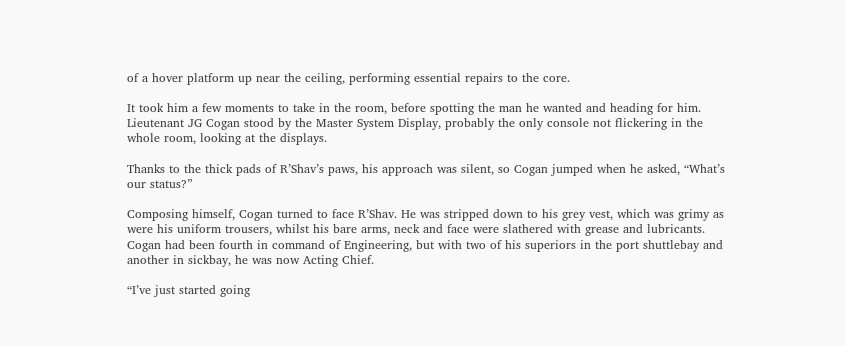of a hover platform up near the ceiling, performing essential repairs to the core.

It took him a few moments to take in the room, before spotting the man he wanted and heading for him. Lieutenant JG Cogan stood by the Master System Display, probably the only console not flickering in the whole room, looking at the displays.

Thanks to the thick pads of R’Shav’s paws, his approach was silent, so Cogan jumped when he asked, “What’s our status?”

Composing himself, Cogan turned to face R’Shav. He was stripped down to his grey vest, which was grimy as were his uniform trousers, whilst his bare arms, neck and face were slathered with grease and lubricants. Cogan had been fourth in command of Engineering, but with two of his superiors in the port shuttlebay and another in sickbay, he was now Acting Chief.

“I’ve just started going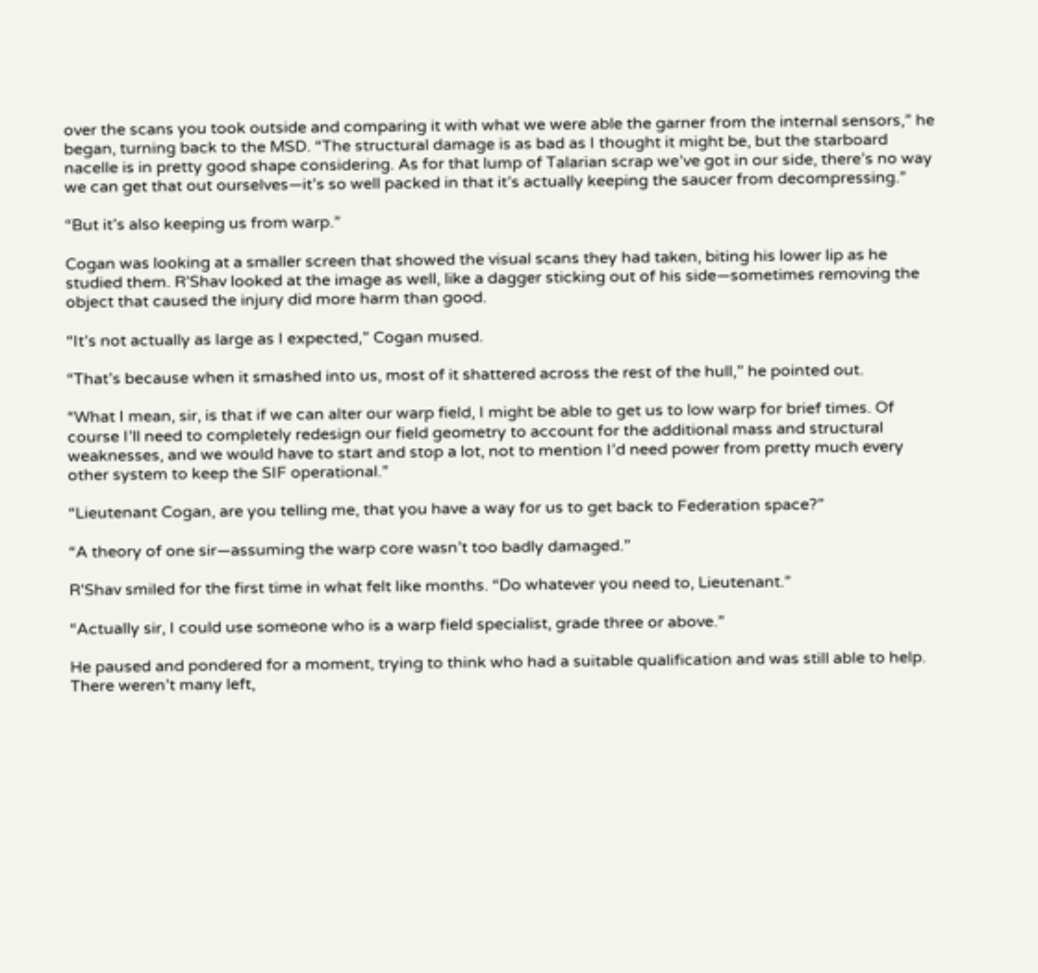over the scans you took outside and comparing it with what we were able the garner from the internal sensors,” he began, turning back to the MSD. “The structural damage is as bad as I thought it might be, but the starboard nacelle is in pretty good shape considering. As for that lump of Talarian scrap we’ve got in our side, there’s no way we can get that out ourselves—it’s so well packed in that it’s actually keeping the saucer from decompressing.”

“But it’s also keeping us from warp.”

Cogan was looking at a smaller screen that showed the visual scans they had taken, biting his lower lip as he studied them. R’Shav looked at the image as well, like a dagger sticking out of his side—sometimes removing the object that caused the injury did more harm than good.

“It’s not actually as large as I expected,” Cogan mused.

“That’s because when it smashed into us, most of it shattered across the rest of the hull,” he pointed out.

“What I mean, sir, is that if we can alter our warp field, I might be able to get us to low warp for brief times. Of course I’ll need to completely redesign our field geometry to account for the additional mass and structural weaknesses, and we would have to start and stop a lot, not to mention I’d need power from pretty much every other system to keep the SIF operational.”

“Lieutenant Cogan, are you telling me, that you have a way for us to get back to Federation space?”

“A theory of one sir—assuming the warp core wasn’t too badly damaged.”

R’Shav smiled for the first time in what felt like months. “Do whatever you need to, Lieutenant.”

“Actually sir, I could use someone who is a warp field specialist, grade three or above.”

He paused and pondered for a moment, trying to think who had a suitable qualification and was still able to help. There weren’t many left,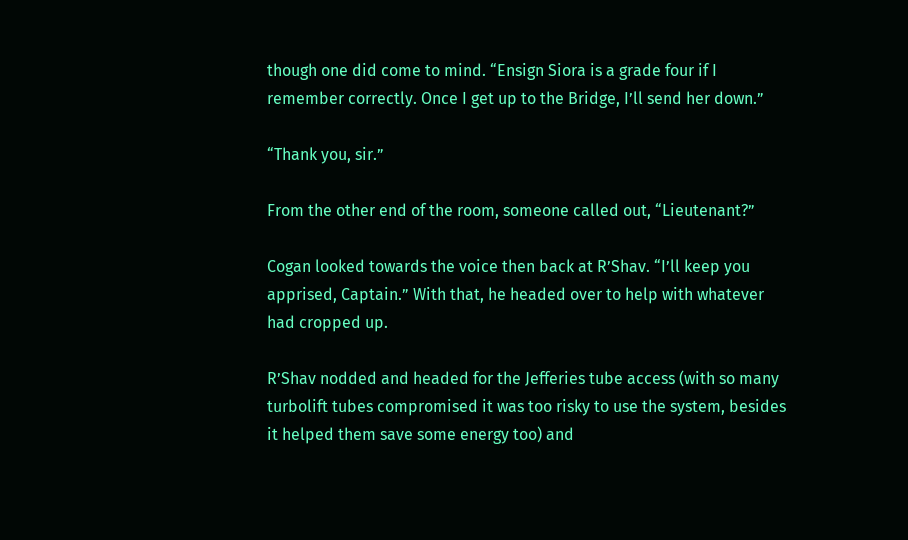though one did come to mind. “Ensign Siora is a grade four if I remember correctly. Once I get up to the Bridge, I’ll send her down.”

“Thank you, sir.”

From the other end of the room, someone called out, “Lieutenant?”

Cogan looked towards the voice then back at R’Shav. “I’ll keep you apprised, Captain.” With that, he headed over to help with whatever had cropped up.

R’Shav nodded and headed for the Jefferies tube access (with so many turbolift tubes compromised it was too risky to use the system, besides it helped them save some energy too) and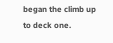began the climb up to deck one.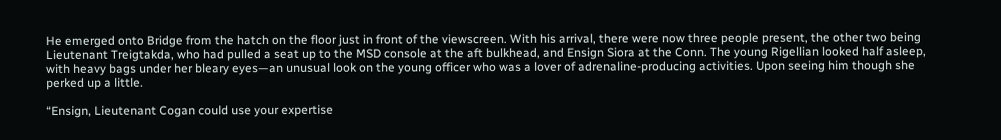He emerged onto Bridge from the hatch on the floor just in front of the viewscreen. With his arrival, there were now three people present, the other two being Lieutenant Treigtakda, who had pulled a seat up to the MSD console at the aft bulkhead, and Ensign Siora at the Conn. The young Rigellian looked half asleep, with heavy bags under her bleary eyes—an unusual look on the young officer who was a lover of adrenaline-producing activities. Upon seeing him though she perked up a little.

“Ensign, Lieutenant Cogan could use your expertise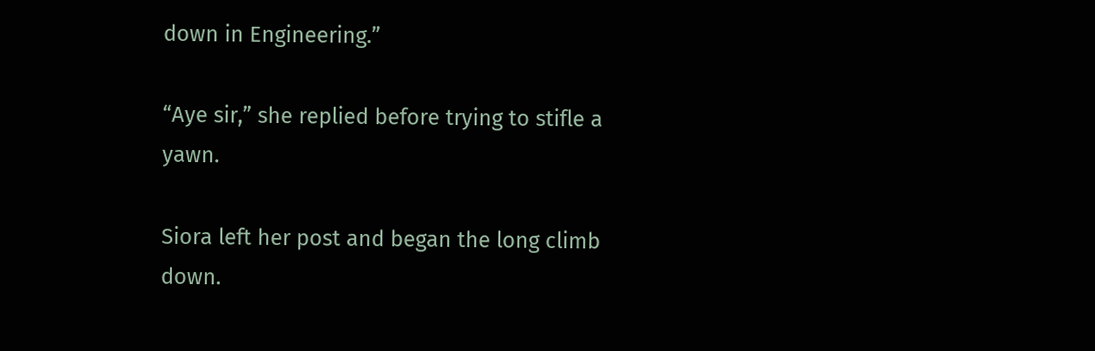down in Engineering.”

“Aye sir,” she replied before trying to stifle a yawn.

Siora left her post and began the long climb down.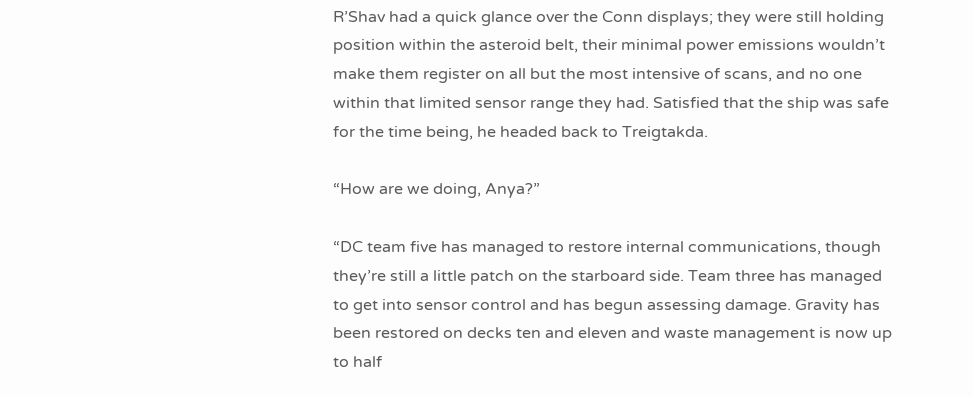R’Shav had a quick glance over the Conn displays; they were still holding position within the asteroid belt, their minimal power emissions wouldn’t make them register on all but the most intensive of scans, and no one within that limited sensor range they had. Satisfied that the ship was safe for the time being, he headed back to Treigtakda.

“How are we doing, Anya?”

“DC team five has managed to restore internal communications, though they’re still a little patch on the starboard side. Team three has managed to get into sensor control and has begun assessing damage. Gravity has been restored on decks ten and eleven and waste management is now up to half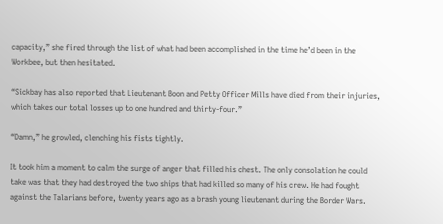capacity,” she fired through the list of what had been accomplished in the time he’d been in the Workbee, but then hesitated.

“Sickbay has also reported that Lieutenant Boon and Petty Officer Mills have died from their injuries, which takes our total losses up to one hundred and thirty-four.”

“Damn,” he growled, clenching his fists tightly.

It took him a moment to calm the surge of anger that filled his chest. The only consolation he could take was that they had destroyed the two ships that had killed so many of his crew. He had fought against the Talarians before, twenty years ago as a brash young lieutenant during the Border Wars.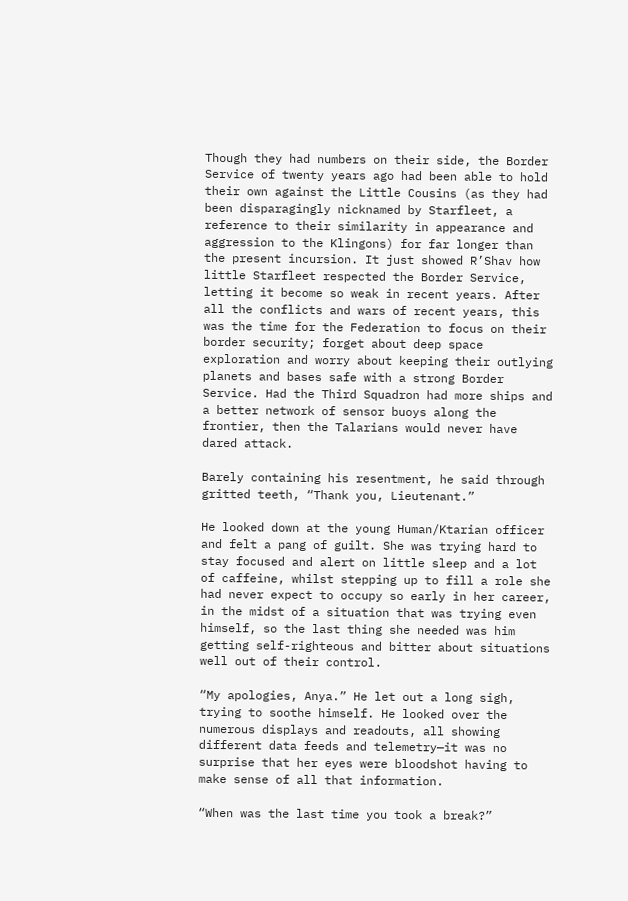Though they had numbers on their side, the Border Service of twenty years ago had been able to hold their own against the Little Cousins (as they had been disparagingly nicknamed by Starfleet, a reference to their similarity in appearance and aggression to the Klingons) for far longer than the present incursion. It just showed R’Shav how little Starfleet respected the Border Service, letting it become so weak in recent years. After all the conflicts and wars of recent years, this was the time for the Federation to focus on their border security; forget about deep space exploration and worry about keeping their outlying planets and bases safe with a strong Border Service. Had the Third Squadron had more ships and a better network of sensor buoys along the frontier, then the Talarians would never have dared attack.

Barely containing his resentment, he said through gritted teeth, “Thank you, Lieutenant.”

He looked down at the young Human/Ktarian officer and felt a pang of guilt. She was trying hard to stay focused and alert on little sleep and a lot of caffeine, whilst stepping up to fill a role she had never expect to occupy so early in her career, in the midst of a situation that was trying even himself, so the last thing she needed was him getting self-righteous and bitter about situations well out of their control.

“My apologies, Anya.” He let out a long sigh, trying to soothe himself. He looked over the numerous displays and readouts, all showing different data feeds and telemetry—it was no surprise that her eyes were bloodshot having to make sense of all that information.

“When was the last time you took a break?”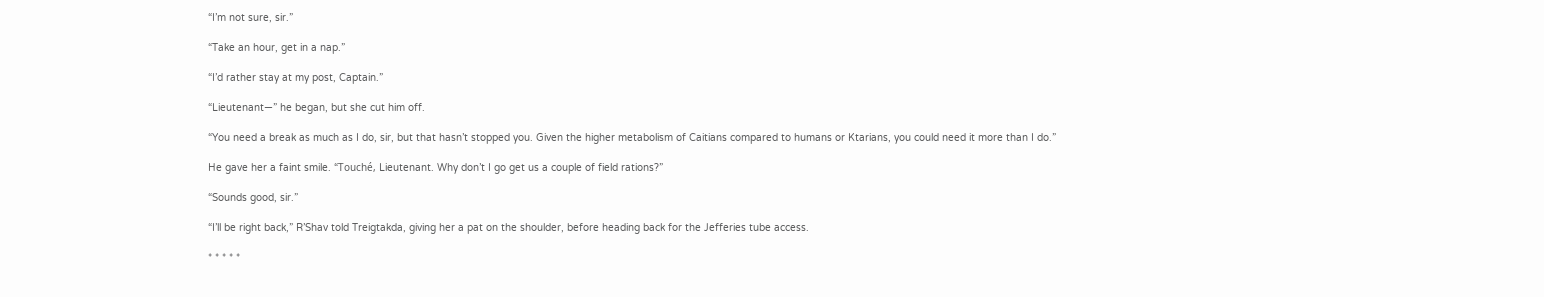“I’m not sure, sir.”

“Take an hour, get in a nap.”

“I’d rather stay at my post, Captain.”

“Lieutenant—” he began, but she cut him off.

“You need a break as much as I do, sir, but that hasn’t stopped you. Given the higher metabolism of Caitians compared to humans or Ktarians, you could need it more than I do.”

He gave her a faint smile. “Touché, Lieutenant. Why don’t I go get us a couple of field rations?”

“Sounds good, sir.”

“I’ll be right back,” R’Shav told Treigtakda, giving her a pat on the shoulder, before heading back for the Jefferies tube access.

* * * * *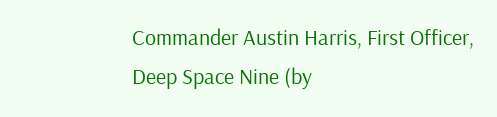Commander Austin Harris, First Officer, Deep Space Nine (by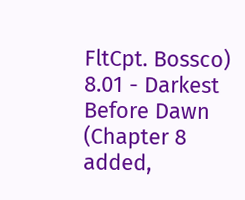FltCpt. Bossco)
8.01 - Darkest Before Dawn (Chapter 8 added,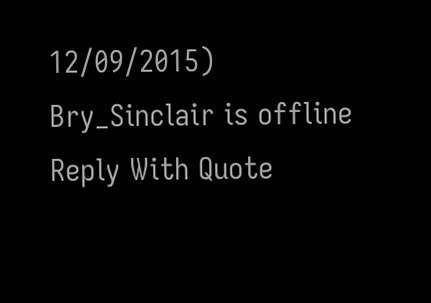12/09/2015)
Bry_Sinclair is offline   Reply With Quote